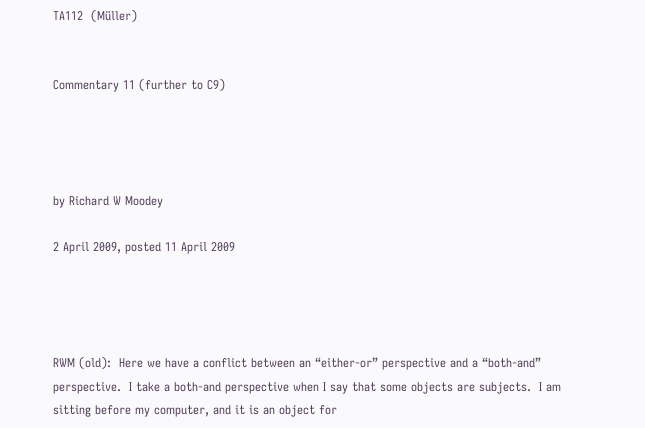TA112  (Müller)


Commentary 11 (further to C9)




by Richard W Moodey

2 April 2009, posted 11 April 2009




RWM (old):  Here we have a conflict between an “either-or” perspective and a “both-and” perspective.  I take a both-and perspective when I say that some objects are subjects.  I am sitting before my computer, and it is an object for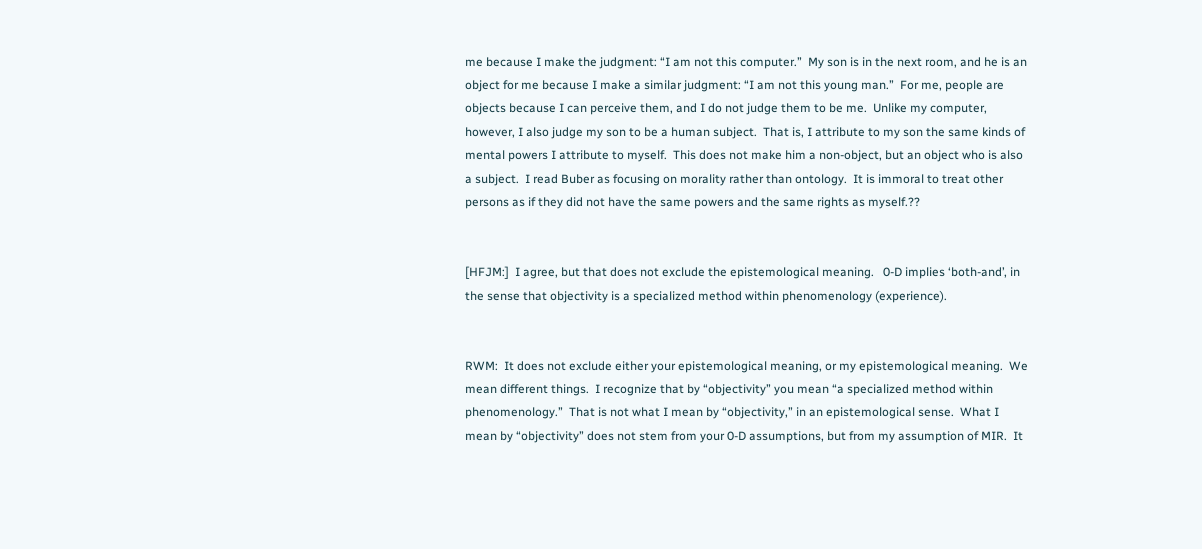me because I make the judgment: “I am not this computer.”  My son is in the next room, and he is an object for me because I make a similar judgment: “I am not this young man.”  For me, people are objects because I can perceive them, and I do not judge them to be me.  Unlike my computer, however, I also judge my son to be a human subject.  That is, I attribute to my son the same kinds of mental powers I attribute to myself.  This does not make him a non-object, but an object who is also a subject.  I read Buber as focusing on morality rather than ontology.  It is immoral to treat other persons as if they did not have the same powers and the same rights as myself.??


[HFJM:]  I agree, but that does not exclude the epistemological meaning.   0-D implies ‘both-and’, in the sense that objectivity is a specialized method within phenomenology (experience).


RWM:  It does not exclude either your epistemological meaning, or my epistemological meaning.  We mean different things.  I recognize that by “objectivity” you mean “a specialized method within phenomenology.”  That is not what I mean by “objectivity,” in an epistemological sense.  What I mean by “objectivity” does not stem from your 0-D assumptions, but from my assumption of MIR.  It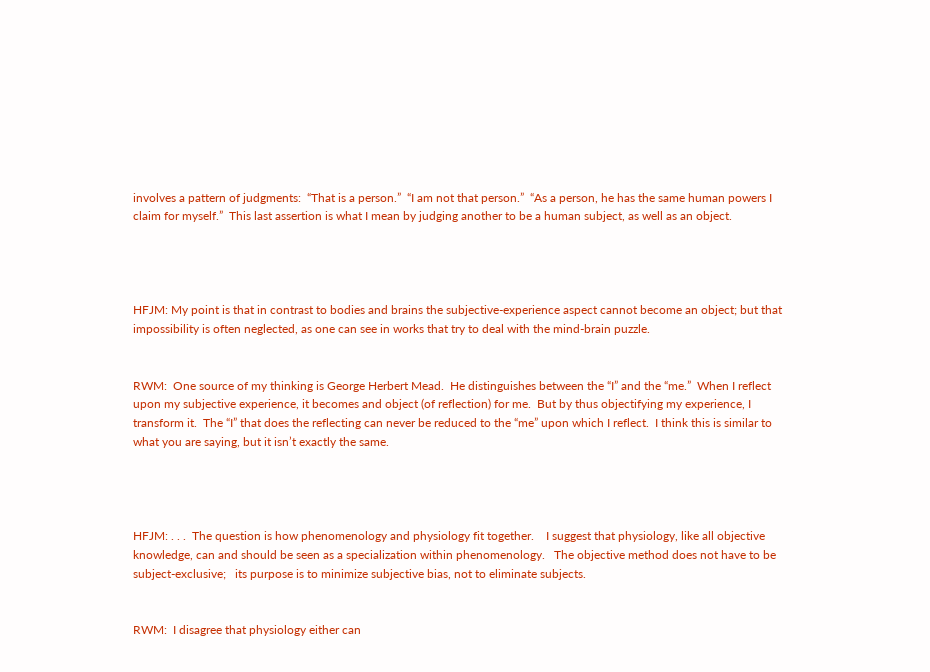involves a pattern of judgments:  “That is a person.”  “I am not that person.”  “As a person, he has the same human powers I claim for myself.”  This last assertion is what I mean by judging another to be a human subject, as well as an object.




HFJM: My point is that in contrast to bodies and brains the subjective-experience aspect cannot become an object; but that impossibility is often neglected, as one can see in works that try to deal with the mind-brain puzzle.


RWM:  One source of my thinking is George Herbert Mead.  He distinguishes between the “I” and the “me.”  When I reflect upon my subjective experience, it becomes and object (of reflection) for me.  But by thus objectifying my experience, I transform it.  The “I” that does the reflecting can never be reduced to the “me” upon which I reflect.  I think this is similar to what you are saying, but it isn’t exactly the same.




HFJM: . . .  The question is how phenomenology and physiology fit together.    I suggest that physiology, like all objective knowledge, can and should be seen as a specialization within phenomenology.   The objective method does not have to be subject-exclusive;   its purpose is to minimize subjective bias, not to eliminate subjects.


RWM:  I disagree that physiology either can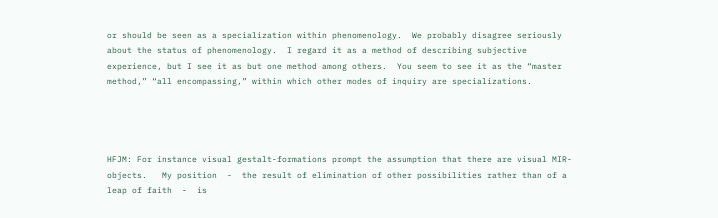or should be seen as a specialization within phenomenology.  We probably disagree seriously about the status of phenomenology.  I regard it as a method of describing subjective experience, but I see it as but one method among others.  You seem to see it as the “master method,” “all encompassing,” within which other modes of inquiry are specializations.




HFJM: For instance visual gestalt-formations prompt the assumption that there are visual MIR-objects.   My position  -  the result of elimination of other possibilities rather than of a leap of faith  -  is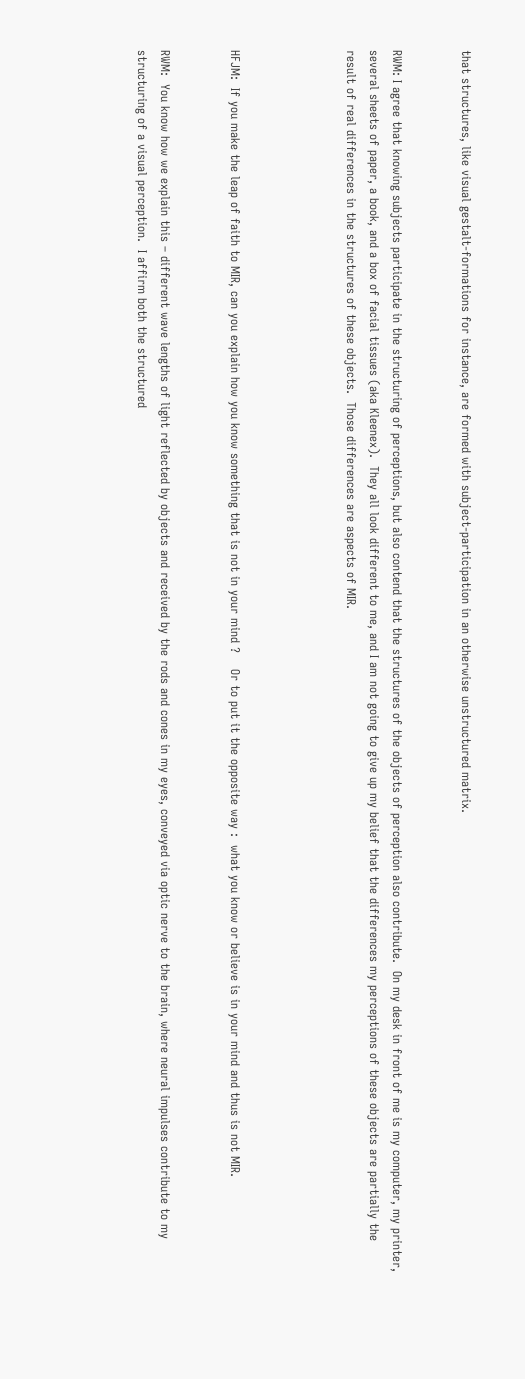that structures, like visual gestalt-formations for instance, are formed with subject-participation in an otherwise unstructured matrix.


RWM: I agree that knowing subjects participate in the structuring of perceptions, but also contend that the structures of the objects of perception also contribute.  On my desk in front of me is my computer, my printer, several sheets of paper, a book, and a box of facial tissues (aka Kleenex).  They all look different to me, and I am not going to give up my belief that the differences my perceptions of these objects are partially the result of real differences in the structures of these objects.  Those differences are aspects of MIR.




HFJM:  If you make the leap of faith to MIR, can you explain how you know something that is not in your mind ?    Or to put it the opposite way :  what you know or believe is in your mind and thus is not MIR.


RWM:  You know how we explain this – different wave lengths of light reflected by objects and received by the rods and cones in my eyes, conveyed via optic nerve to the brain, where neural impulses contribute to my structuring of a visual perception.  I affirm both the structured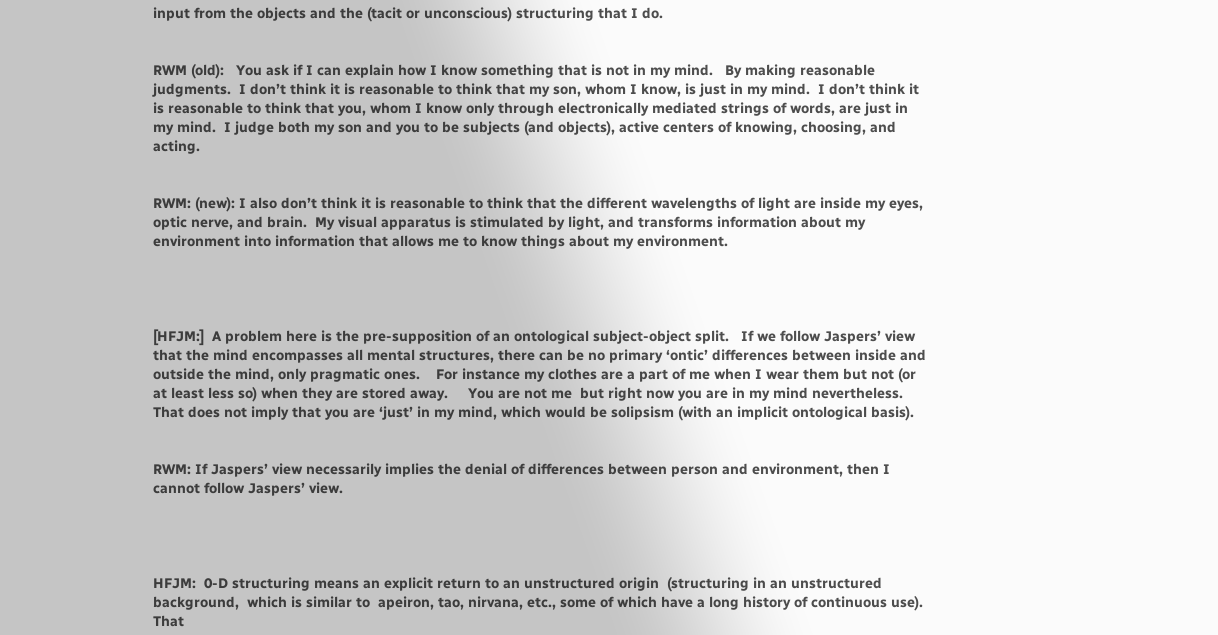input from the objects and the (tacit or unconscious) structuring that I do.


RWM (old):   You ask if I can explain how I know something that is not in my mind.   By making reasonable judgments.  I don’t think it is reasonable to think that my son, whom I know, is just in my mind.  I don’t think it is reasonable to think that you, whom I know only through electronically mediated strings of words, are just in my mind.  I judge both my son and you to be subjects (and objects), active centers of knowing, choosing, and acting.


RWM: (new): I also don’t think it is reasonable to think that the different wavelengths of light are inside my eyes, optic nerve, and brain.  My visual apparatus is stimulated by light, and transforms information about my environment into information that allows me to know things about my environment.




[HFJM:]  A problem here is the pre-supposition of an ontological subject-object split.   If we follow Jaspers’ view that the mind encompasses all mental structures, there can be no primary ‘ontic’ differences between inside and outside the mind, only pragmatic ones.    For instance my clothes are a part of me when I wear them but not (or at least less so) when they are stored away.     You are not me  but right now you are in my mind nevertheless.    That does not imply that you are ‘just’ in my mind, which would be solipsism (with an implicit ontological basis).


RWM: If Jaspers’ view necessarily implies the denial of differences between person and environment, then I cannot follow Jaspers’ view.




HFJM:  0-D structuring means an explicit return to an unstructured origin  (structuring in an unstructured background,  which is similar to  apeiron, tao, nirvana, etc., some of which have a long history of continuous use).   That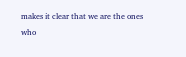makes it clear that we are the ones who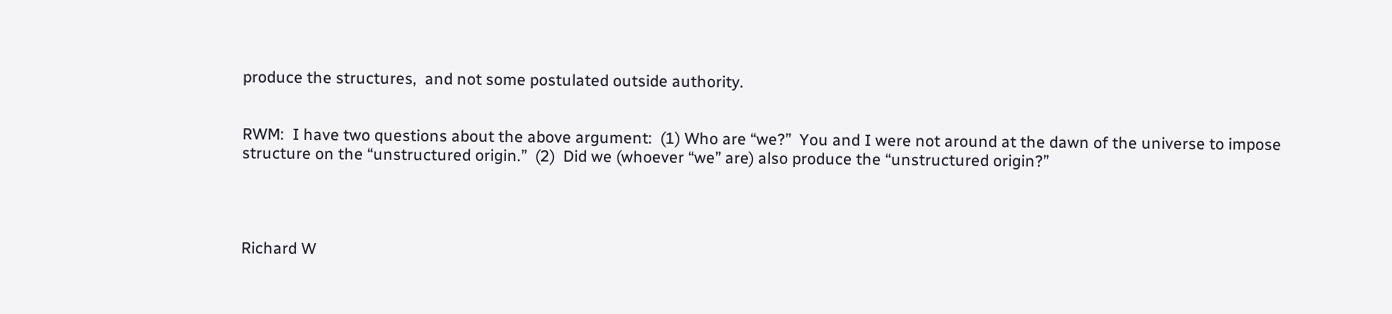produce the structures,  and not some postulated outside authority.


RWM:  I have two questions about the above argument:  (1) Who are “we?”  You and I were not around at the dawn of the universe to impose structure on the “unstructured origin.”  (2)  Did we (whoever “we” are) also produce the “unstructured origin?”




Richard W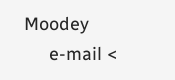Moodey
     e-mail <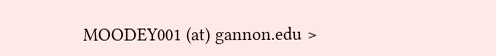MOODEY001 (at) gannon.edu >